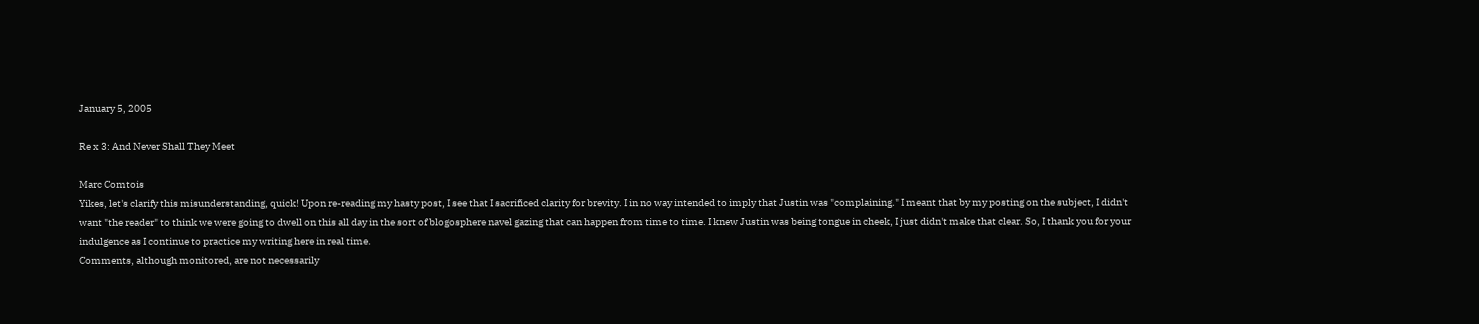January 5, 2005

Re x 3: And Never Shall They Meet

Marc Comtois
Yikes, let's clarify this misunderstanding, quick! Upon re-reading my hasty post, I see that I sacrificed clarity for brevity. I in no way intended to imply that Justin was "complaining." I meant that by my posting on the subject, I didn't want "the reader" to think we were going to dwell on this all day in the sort of blogosphere navel gazing that can happen from time to time. I knew Justin was being tongue in cheek, I just didn't make that clear. So, I thank you for your indulgence as I continue to practice my writing here in real time.
Comments, although monitored, are not necessarily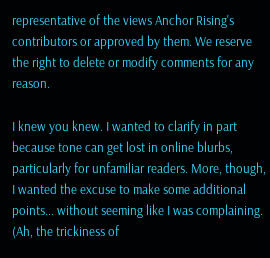representative of the views Anchor Rising's contributors or approved by them. We reserve the right to delete or modify comments for any reason.

I knew you knew. I wanted to clarify in part because tone can get lost in online blurbs, particularly for unfamiliar readers. More, though, I wanted the excuse to make some additional points... without seeming like I was complaining. (Ah, the trickiness of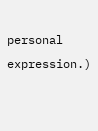personal expression.)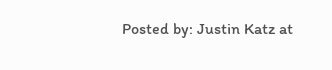Posted by: Justin Katz at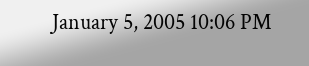January 5, 2005 10:06 PM